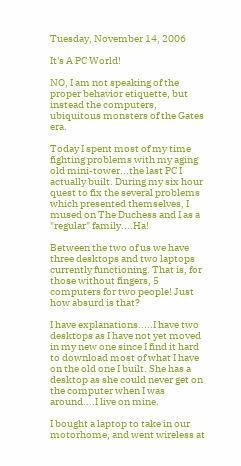Tuesday, November 14, 2006

It's A PC World!

NO, I am not speaking of the proper behavior etiquette, but instead the computers, ubiquitous monsters of the Gates era.

Today I spent most of my time fighting problems with my aging old mini-tower...the last PC I actually built. During my six hour quest to fix the several problems which presented themselves, I mused on The Duchess and I as a "regular" family....Ha!

Between the two of us we have three desktops and two laptops currently functioning. That is, for those without fingers, 5 computers for two people! Just how absurd is that?

I have explanations.....I have two desktops as I have not yet moved in my new one since I find it hard to download most of what I have on the old one I built. She has a desktop as she could never get on the computer when I was around....I live on mine.

I bought a laptop to take in our motorhome, and went wireless at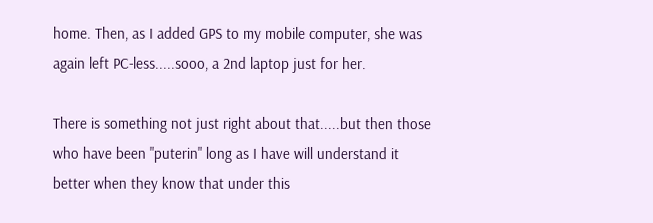home. Then, as I added GPS to my mobile computer, she was again left PC-less.....sooo, a 2nd laptop just for her.

There is something not just right about that.....but then those who have been "puterin" long as I have will understand it better when they know that under this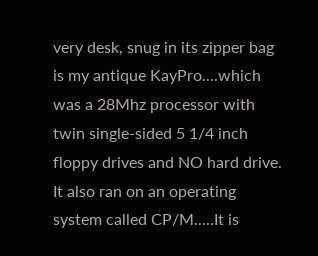very desk, snug in its zipper bag is my antique KayPro....which was a 28Mhz processor with twin single-sided 5 1/4 inch floppy drives and NO hard drive. It also ran on an operating system called CP/M.....It is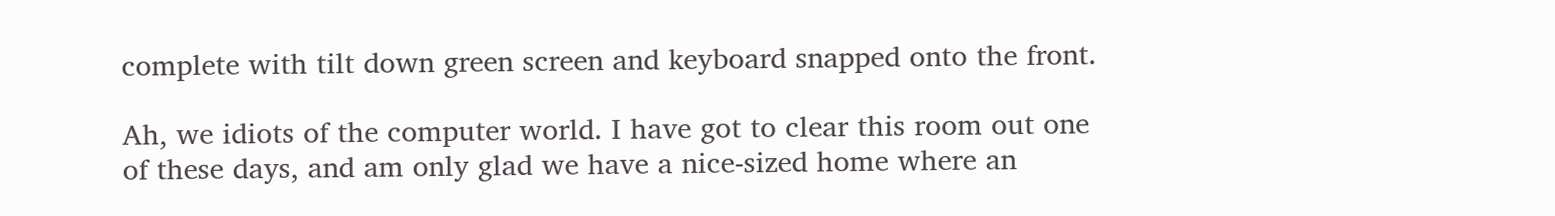complete with tilt down green screen and keyboard snapped onto the front.

Ah, we idiots of the computer world. I have got to clear this room out one of these days, and am only glad we have a nice-sized home where an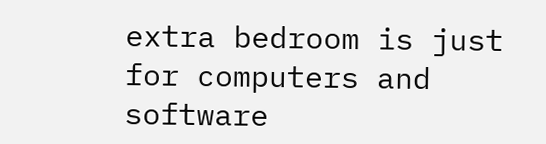extra bedroom is just for computers and software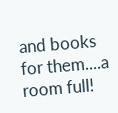and books for them....a room full!